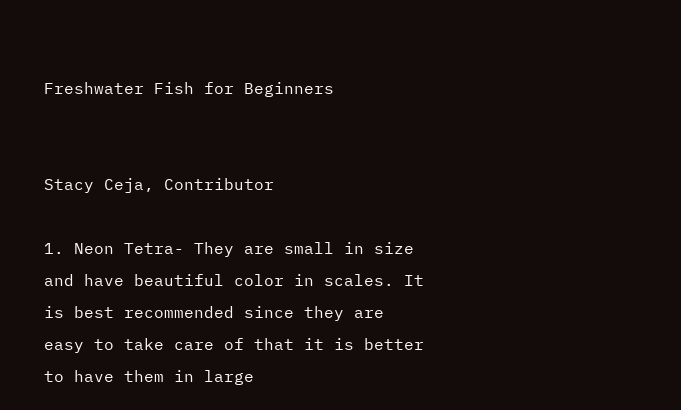Freshwater Fish for Beginners


Stacy Ceja, Contributor

1. Neon Tetra- They are small in size and have beautiful color in scales. It is best recommended since they are easy to take care of that it is better to have them in large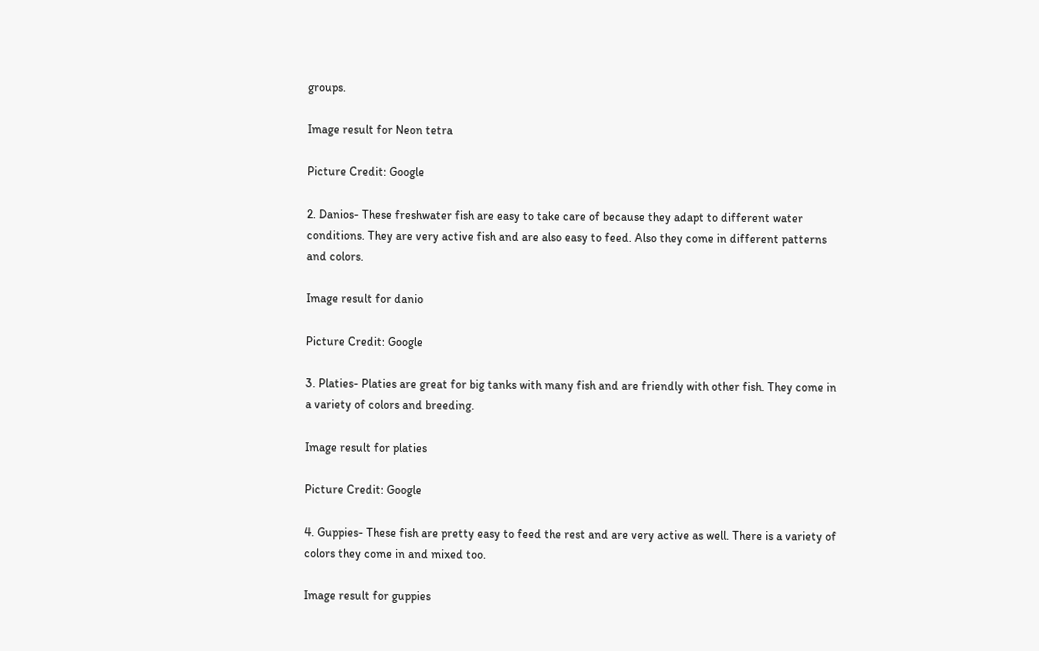groups.

Image result for Neon tetra

Picture Credit: Google

2. Danios- These freshwater fish are easy to take care of because they adapt to different water conditions. They are very active fish and are also easy to feed. Also they come in different patterns and colors.

Image result for danio

Picture Credit: Google

3. Platies- Platies are great for big tanks with many fish and are friendly with other fish. They come in a variety of colors and breeding.

Image result for platies

Picture Credit: Google

4. Guppies- These fish are pretty easy to feed the rest and are very active as well. There is a variety of colors they come in and mixed too.

Image result for guppies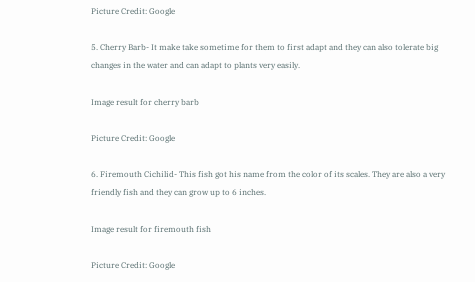Picture Credit: Google

5. Cherry Barb- It make take sometime for them to first adapt and they can also tolerate big changes in the water and can adapt to plants very easily.

Image result for cherry barb

Picture Credit: Google

6. Firemouth Cichilid- This fish got his name from the color of its scales. They are also a very friendly fish and they can grow up to 6 inches.

Image result for firemouth fish

Picture Credit: Google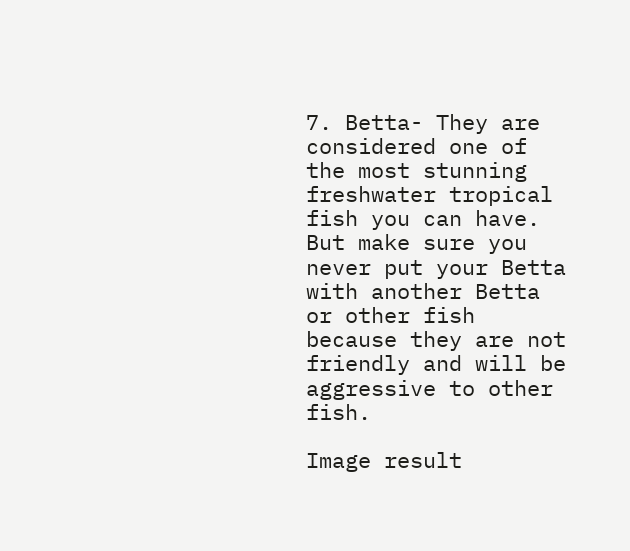7. Betta- They are considered one of the most stunning freshwater tropical fish you can have. But make sure you never put your Betta with another Betta or other fish because they are not friendly and will be aggressive to other fish.

Image result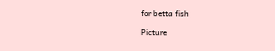for betta fish

Picture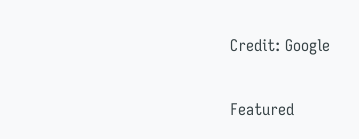Credit: Google

Featured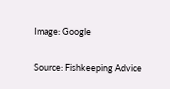Image: Google

Source: Fishkeeping Advice